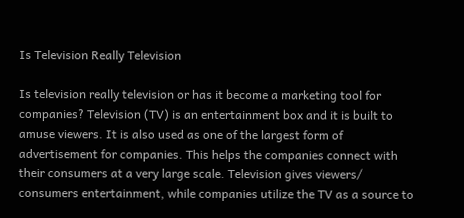Is Television Really Television

Is television really television or has it become a marketing tool for companies? Television (TV) is an entertainment box and it is built to amuse viewers. It is also used as one of the largest form of advertisement for companies. This helps the companies connect with their consumers at a very large scale. Television gives viewers/ consumers entertainment, while companies utilize the TV as a source to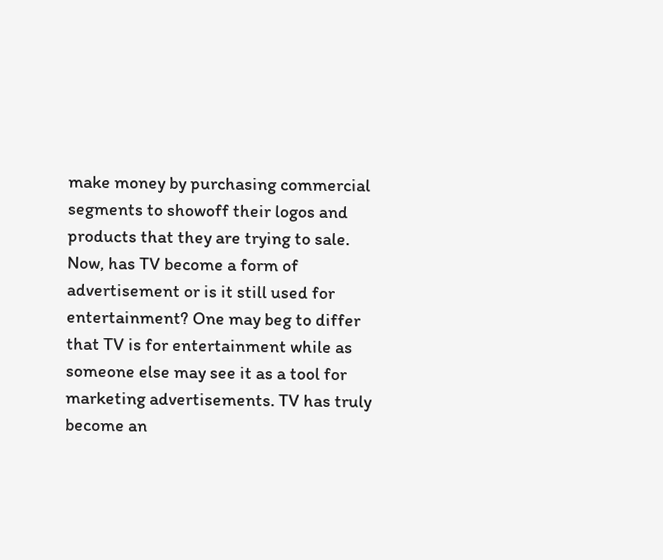make money by purchasing commercial segments to showoff their logos and products that they are trying to sale. Now, has TV become a form of advertisement or is it still used for entertainment? One may beg to differ that TV is for entertainment while as someone else may see it as a tool for marketing advertisements. TV has truly become an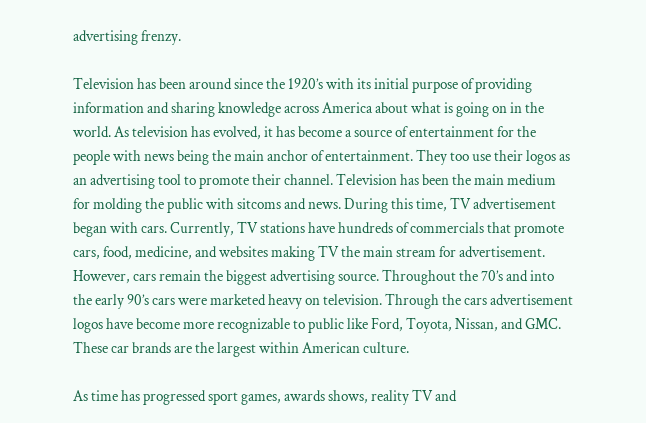advertising frenzy.

Television has been around since the 1920’s with its initial purpose of providing information and sharing knowledge across America about what is going on in the world. As television has evolved, it has become a source of entertainment for the people with news being the main anchor of entertainment. They too use their logos as an advertising tool to promote their channel. Television has been the main medium for molding the public with sitcoms and news. During this time, TV advertisement began with cars. Currently, TV stations have hundreds of commercials that promote cars, food, medicine, and websites making TV the main stream for advertisement. However, cars remain the biggest advertising source. Throughout the 70’s and into the early 90’s cars were marketed heavy on television. Through the cars advertisement logos have become more recognizable to public like Ford, Toyota, Nissan, and GMC. These car brands are the largest within American culture.

As time has progressed sport games, awards shows, reality TV and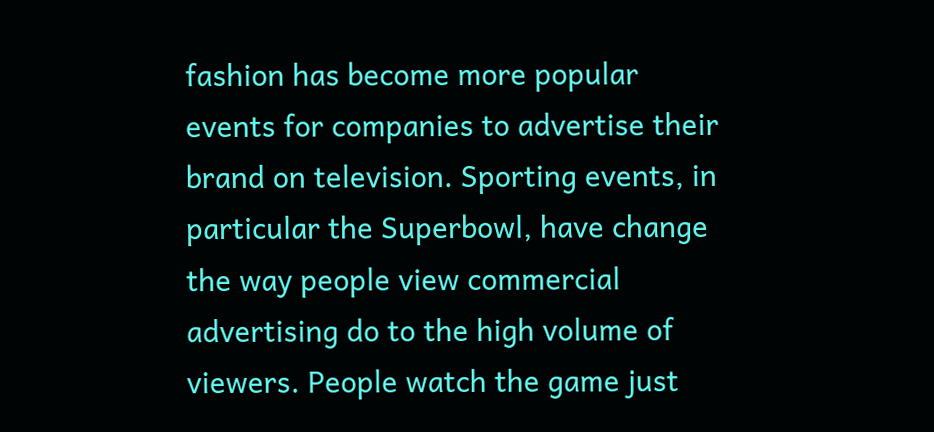fashion has become more popular events for companies to advertise their brand on television. Sporting events, in particular the Superbowl, have change the way people view commercial advertising do to the high volume of viewers. People watch the game just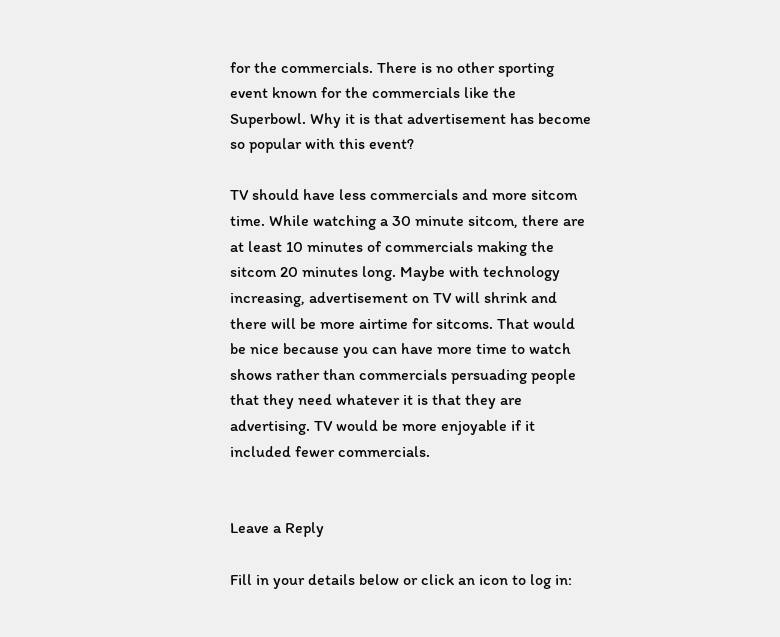for the commercials. There is no other sporting event known for the commercials like the Superbowl. Why it is that advertisement has become so popular with this event?

TV should have less commercials and more sitcom time. While watching a 30 minute sitcom, there are at least 10 minutes of commercials making the sitcom 20 minutes long. Maybe with technology increasing, advertisement on TV will shrink and there will be more airtime for sitcoms. That would be nice because you can have more time to watch shows rather than commercials persuading people that they need whatever it is that they are advertising. TV would be more enjoyable if it included fewer commercials.


Leave a Reply

Fill in your details below or click an icon to log in: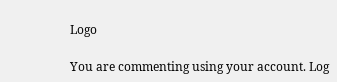Logo

You are commenting using your account. Log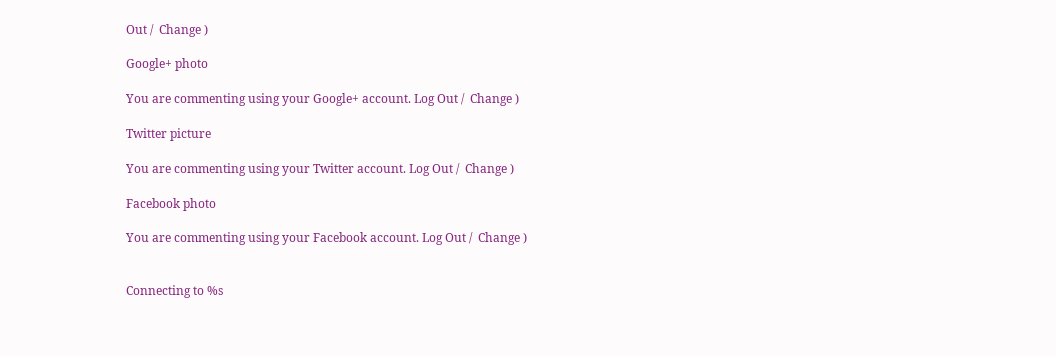Out /  Change )

Google+ photo

You are commenting using your Google+ account. Log Out /  Change )

Twitter picture

You are commenting using your Twitter account. Log Out /  Change )

Facebook photo

You are commenting using your Facebook account. Log Out /  Change )


Connecting to %s